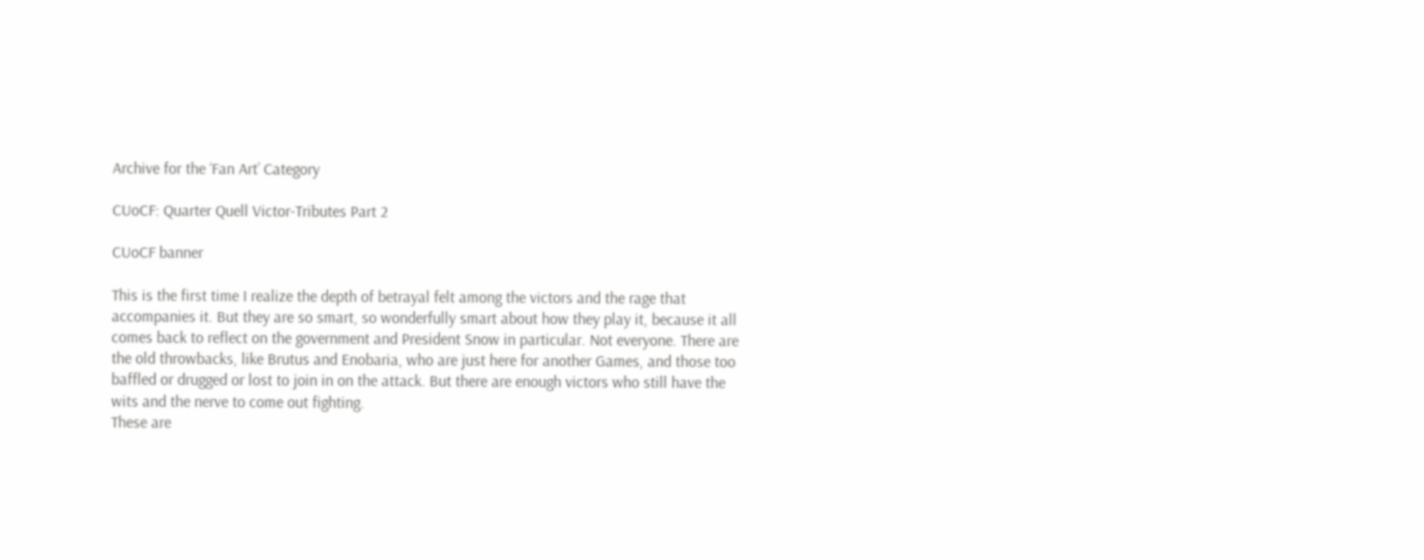Archive for the ‘Fan Art’ Category

CUoCF: Quarter Quell Victor-Tributes Part 2

CUoCF banner

This is the first time I realize the depth of betrayal felt among the victors and the rage that accompanies it. But they are so smart, so wonderfully smart about how they play it, because it all comes back to reflect on the government and President Snow in particular. Not everyone. There are the old throwbacks, like Brutus and Enobaria, who are just here for another Games, and those too baffled or drugged or lost to join in on the attack. But there are enough victors who still have the wits and the nerve to come out fighting.
These are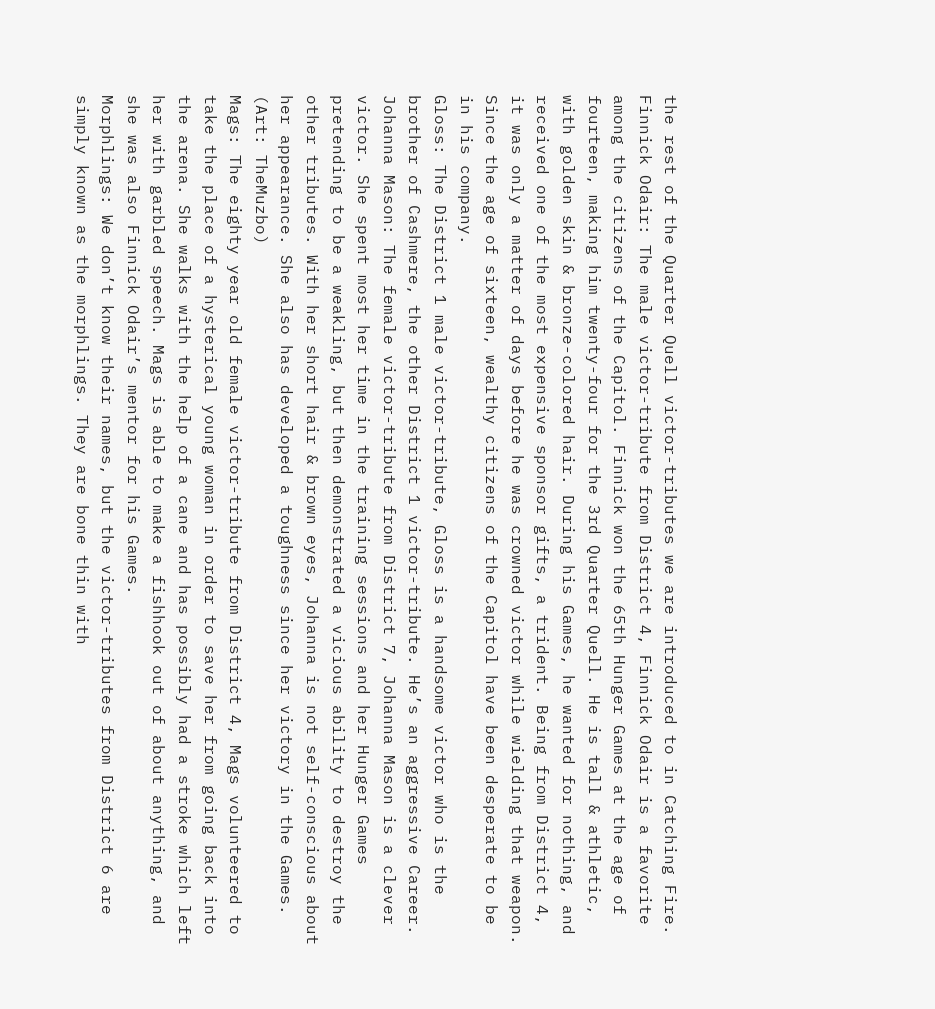the rest of the Quarter Quell victor-tributes we are introduced to in Catching Fire.
Finnick Odair: The male victor-tribute from District 4, Finnick Odair is a favorite among the citizens of the Capitol. Finnick won the 65th Hunger Games at the age of fourteen, making him twenty-four for the 3rd Quarter Quell. He is tall & athletic, with golden skin & bronze-colored hair. During his Games, he wanted for nothing, and received one of the most expensive sponsor gifts, a trident. Being from District 4, it was only a matter of days before he was crowned victor while wielding that weapon. Since the age of sixteen, wealthy citizens of the Capitol have been desperate to be in his company.
Gloss: The District 1 male victor-tribute, Gloss is a handsome victor who is the brother of Cashmere, the other District 1 victor-tribute. He’s an aggressive Career.
Johanna Mason: The female victor-tribute from District 7, Johanna Mason is a clever victor. She spent most her time in the training sessions and her Hunger Games pretending to be a weakling, but then demonstrated a vicious ability to destroy the other tributes. With her short hair & brown eyes, Johanna is not self-conscious about her appearance. She also has developed a toughness since her victory in the Games.
(Art: TheMuzbo)
Mags: The eighty year old female victor-tribute from District 4, Mags volunteered to take the place of a hysterical young woman in order to save her from going back into the arena. She walks with the help of a cane and has possibly had a stroke which left her with garbled speech. Mags is able to make a fishhook out of about anything, and she was also Finnick Odair’s mentor for his Games.
Morphlings: We don’t know their names, but the victor-tributes from District 6 are simply known as the morphlings. They are bone thin with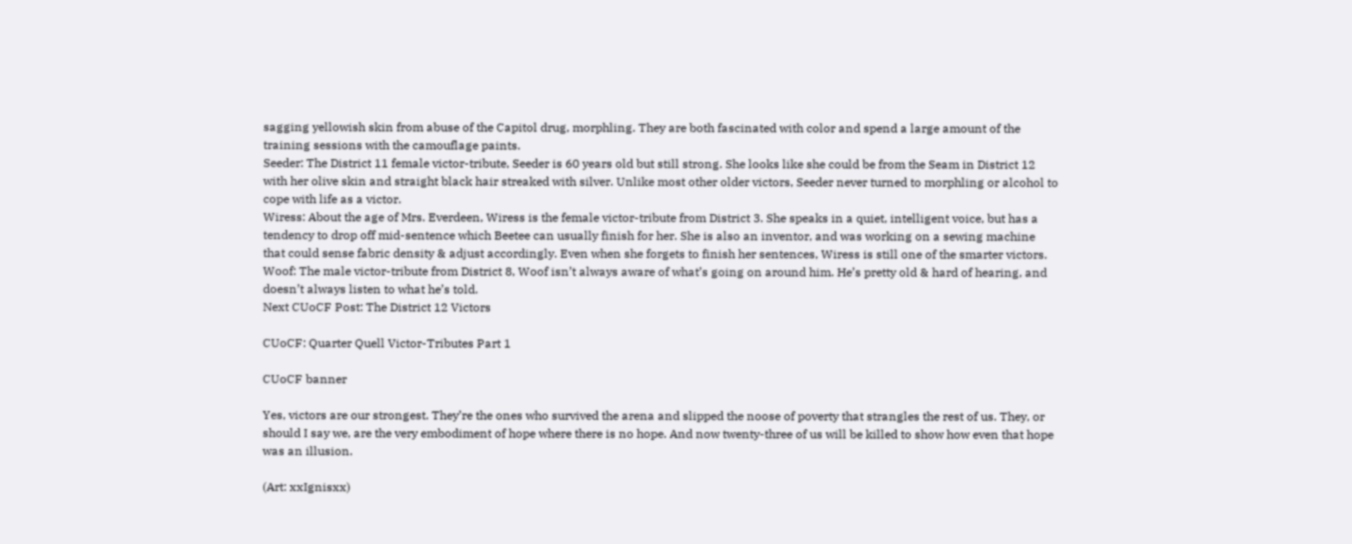sagging yellowish skin from abuse of the Capitol drug, morphling. They are both fascinated with color and spend a large amount of the training sessions with the camouflage paints.
Seeder: The District 11 female victor-tribute, Seeder is 60 years old but still strong. She looks like she could be from the Seam in District 12 with her olive skin and straight black hair streaked with silver. Unlike most other older victors, Seeder never turned to morphling or alcohol to cope with life as a victor.
Wiress: About the age of Mrs. Everdeen, Wiress is the female victor-tribute from District 3. She speaks in a quiet, intelligent voice, but has a tendency to drop off mid-sentence which Beetee can usually finish for her. She is also an inventor, and was working on a sewing machine that could sense fabric density & adjust accordingly. Even when she forgets to finish her sentences, Wiress is still one of the smarter victors.
Woof: The male victor-tribute from District 8, Woof isn’t always aware of what’s going on around him. He’s pretty old & hard of hearing, and doesn’t always listen to what he’s told.
Next CUoCF Post: The District 12 Victors

CUoCF: Quarter Quell Victor-Tributes Part 1

CUoCF banner

Yes, victors are our strongest. They’re the ones who survived the arena and slipped the noose of poverty that strangles the rest of us. They, or should I say we, are the very embodiment of hope where there is no hope. And now twenty-three of us will be killed to show how even that hope was an illusion.

(Art: xxIgnisxx)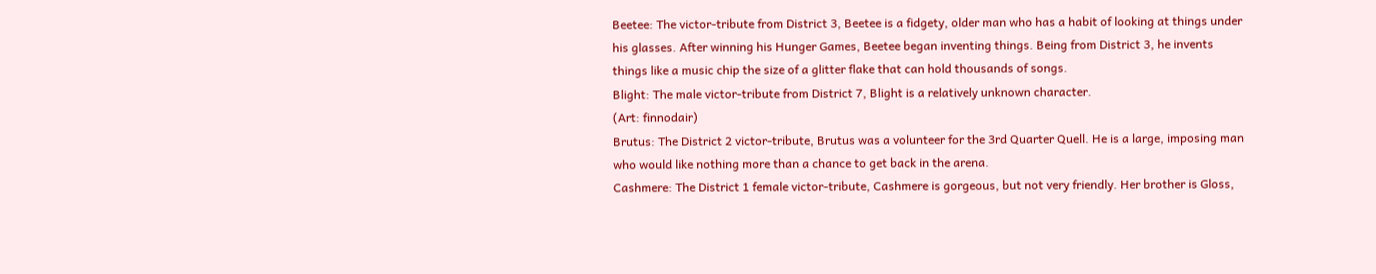Beetee: The victor-tribute from District 3, Beetee is a fidgety, older man who has a habit of looking at things under his glasses. After winning his Hunger Games, Beetee began inventing things. Being from District 3, he invents things like a music chip the size of a glitter flake that can hold thousands of songs.
Blight: The male victor-tribute from District 7, Blight is a relatively unknown character.
(Art: finnodair)
Brutus: The District 2 victor-tribute, Brutus was a volunteer for the 3rd Quarter Quell. He is a large, imposing man who would like nothing more than a chance to get back in the arena.
Cashmere: The District 1 female victor-tribute, Cashmere is gorgeous, but not very friendly. Her brother is Gloss,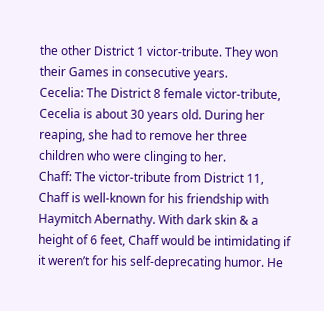the other District 1 victor-tribute. They won their Games in consecutive years.
Cecelia: The District 8 female victor-tribute, Cecelia is about 30 years old. During her reaping, she had to remove her three children who were clinging to her.
Chaff: The victor-tribute from District 11, Chaff is well-known for his friendship with Haymitch Abernathy. With dark skin & a height of 6 feet, Chaff would be intimidating if it weren’t for his self-deprecating humor. He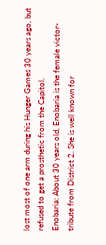lost most of one arm during his Hunger Games 30 years ago, but refused to get a prosthetic from the Capitol.
Enobaria: About 30 years old, Enobaria is the female victor-tribute from District 2. She is well known for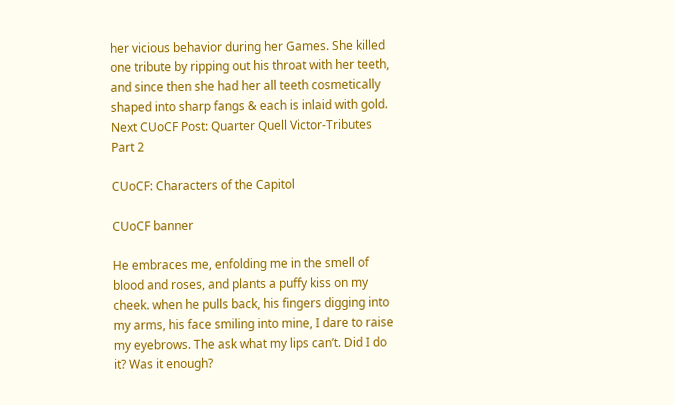her vicious behavior during her Games. She killed one tribute by ripping out his throat with her teeth, and since then she had her all teeth cosmetically shaped into sharp fangs & each is inlaid with gold.
Next CUoCF Post: Quarter Quell Victor-Tributes Part 2

CUoCF: Characters of the Capitol

CUoCF banner

He embraces me, enfolding me in the smell of blood and roses, and plants a puffy kiss on my cheek. when he pulls back, his fingers digging into my arms, his face smiling into mine, I dare to raise my eyebrows. The ask what my lips can’t. Did I do it? Was it enough?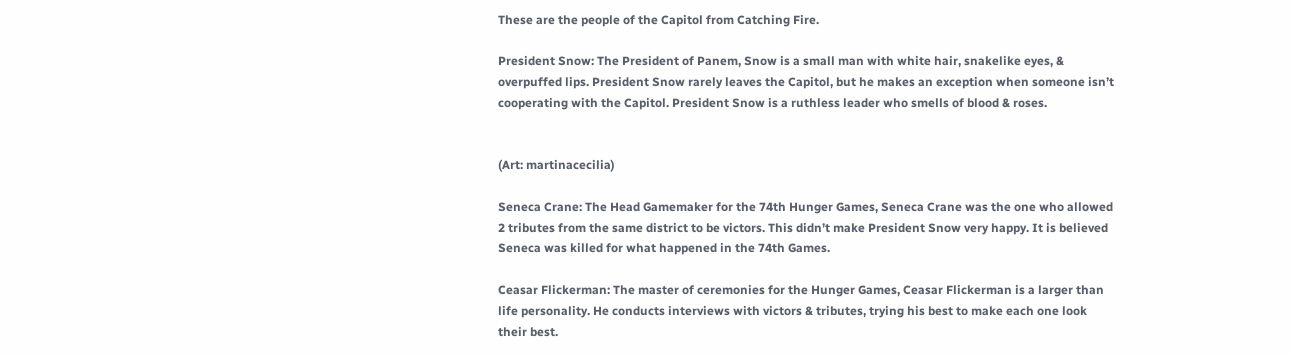These are the people of the Capitol from Catching Fire.

President Snow: The President of Panem, Snow is a small man with white hair, snakelike eyes, & overpuffed lips. President Snow rarely leaves the Capitol, but he makes an exception when someone isn’t cooperating with the Capitol. President Snow is a ruthless leader who smells of blood & roses.


(Art: martinacecilia)

Seneca Crane: The Head Gamemaker for the 74th Hunger Games, Seneca Crane was the one who allowed 2 tributes from the same district to be victors. This didn’t make President Snow very happy. It is believed Seneca was killed for what happened in the 74th Games.

Ceasar Flickerman: The master of ceremonies for the Hunger Games, Ceasar Flickerman is a larger than life personality. He conducts interviews with victors & tributes, trying his best to make each one look their best.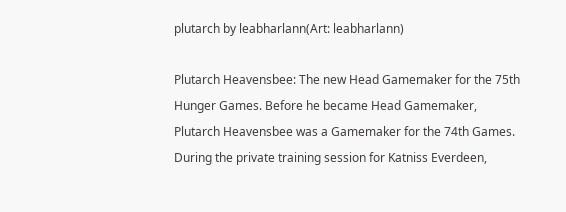plutarch by leabharlann(Art: leabharlann)

Plutarch Heavensbee: The new Head Gamemaker for the 75th Hunger Games. Before he became Head Gamemaker, Plutarch Heavensbee was a Gamemaker for the 74th Games. During the private training session for Katniss Everdeen,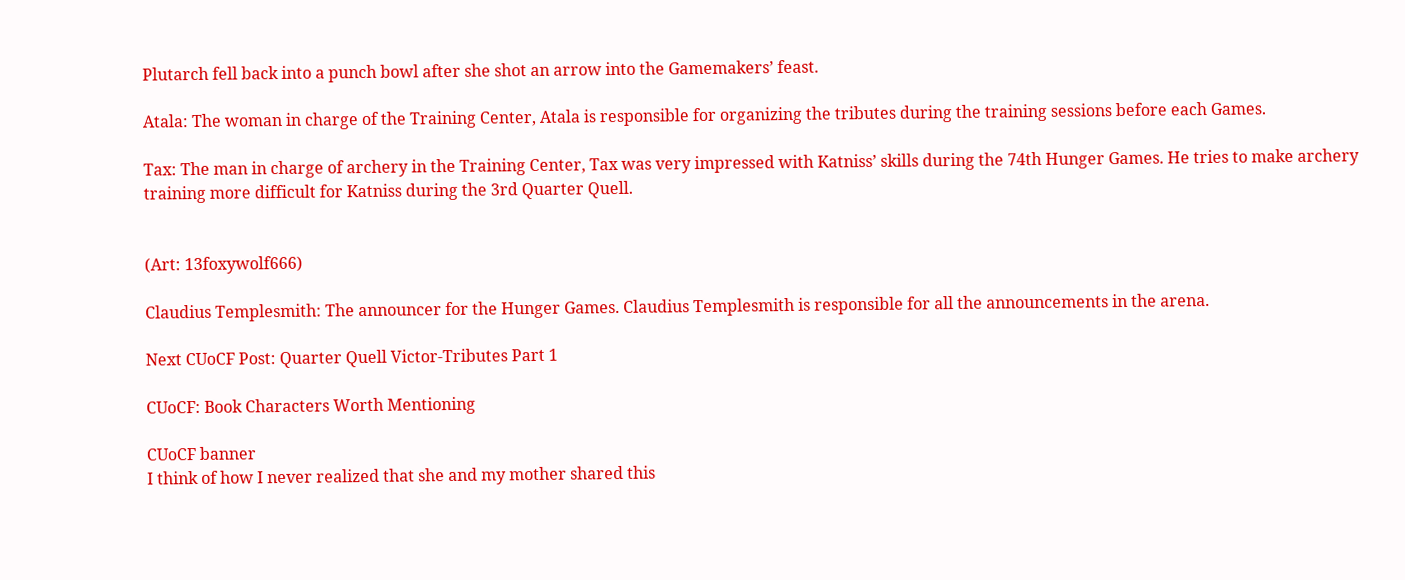Plutarch fell back into a punch bowl after she shot an arrow into the Gamemakers’ feast.

Atala: The woman in charge of the Training Center, Atala is responsible for organizing the tributes during the training sessions before each Games.

Tax: The man in charge of archery in the Training Center, Tax was very impressed with Katniss’ skills during the 74th Hunger Games. He tries to make archery training more difficult for Katniss during the 3rd Quarter Quell.


(Art: 13foxywolf666)

Claudius Templesmith: The announcer for the Hunger Games. Claudius Templesmith is responsible for all the announcements in the arena.

Next CUoCF Post: Quarter Quell Victor-Tributes Part 1

CUoCF: Book Characters Worth Mentioning

CUoCF banner
I think of how I never realized that she and my mother shared this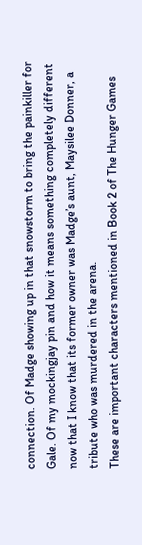connection. Of Madge showing up in that snowstorm to bring the painkiller for Gale. Of my mockingjay pin and how it means something completely different now that I know that its former owner was Madge’s aunt, Maysilee Donner, a tribute who was murdered in the arena.
These are important characters mentioned in Book 2 of The Hunger Games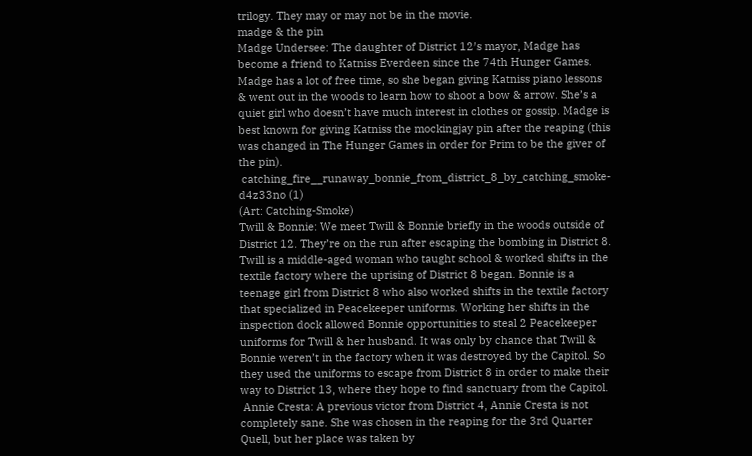trilogy. They may or may not be in the movie.
madge & the pin
Madge Undersee: The daughter of District 12′s mayor, Madge has become a friend to Katniss Everdeen since the 74th Hunger Games. Madge has a lot of free time, so she began giving Katniss piano lessons & went out in the woods to learn how to shoot a bow & arrow. She’s a quiet girl who doesn’t have much interest in clothes or gossip. Madge is best known for giving Katniss the mockingjay pin after the reaping (this was changed in The Hunger Games in order for Prim to be the giver of the pin).
 catching_fire__runaway_bonnie_from_district_8_by_catching_smoke-d4z33no (1)
(Art: Catching-Smoke)
Twill & Bonnie: We meet Twill & Bonnie briefly in the woods outside of District 12. They’re on the run after escaping the bombing in District 8. Twill is a middle-aged woman who taught school & worked shifts in the textile factory where the uprising of District 8 began. Bonnie is a teenage girl from District 8 who also worked shifts in the textile factory that specialized in Peacekeeper uniforms. Working her shifts in the inspection dock allowed Bonnie opportunities to steal 2 Peacekeeper uniforms for Twill & her husband. It was only by chance that Twill & Bonnie weren’t in the factory when it was destroyed by the Capitol. So they used the uniforms to escape from District 8 in order to make their way to District 13, where they hope to find sanctuary from the Capitol.
 Annie Cresta: A previous victor from District 4, Annie Cresta is not completely sane. She was chosen in the reaping for the 3rd Quarter Quell, but her place was taken by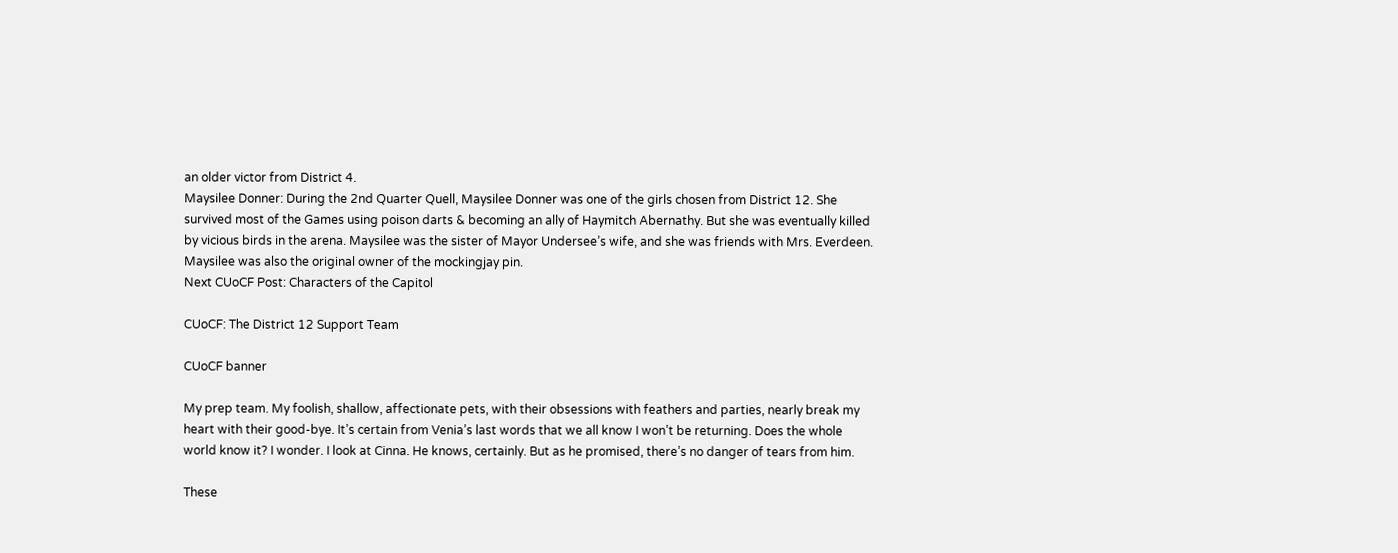an older victor from District 4.
Maysilee Donner: During the 2nd Quarter Quell, Maysilee Donner was one of the girls chosen from District 12. She survived most of the Games using poison darts & becoming an ally of Haymitch Abernathy. But she was eventually killed by vicious birds in the arena. Maysilee was the sister of Mayor Undersee’s wife, and she was friends with Mrs. Everdeen. Maysilee was also the original owner of the mockingjay pin.
Next CUoCF Post: Characters of the Capitol

CUoCF: The District 12 Support Team

CUoCF banner

My prep team. My foolish, shallow, affectionate pets, with their obsessions with feathers and parties, nearly break my heart with their good-bye. It’s certain from Venia’s last words that we all know I won’t be returning. Does the whole world know it? I wonder. I look at Cinna. He knows, certainly. But as he promised, there’s no danger of tears from him.

These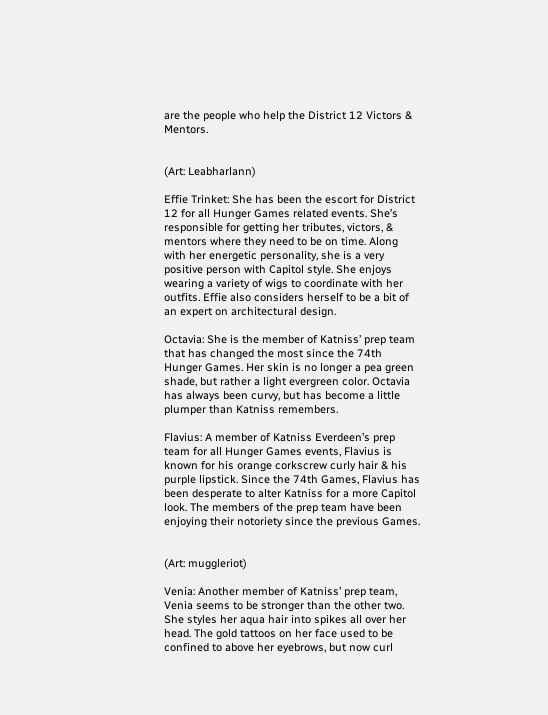are the people who help the District 12 Victors & Mentors.


(Art: Leabharlann)

Effie Trinket: She has been the escort for District 12 for all Hunger Games related events. She’s responsible for getting her tributes, victors, & mentors where they need to be on time. Along with her energetic personality, she is a very positive person with Capitol style. She enjoys wearing a variety of wigs to coordinate with her outfits. Effie also considers herself to be a bit of an expert on architectural design.

Octavia: She is the member of Katniss’ prep team that has changed the most since the 74th Hunger Games. Her skin is no longer a pea green shade, but rather a light evergreen color. Octavia has always been curvy, but has become a little plumper than Katniss remembers.

Flavius: A member of Katniss Everdeen’s prep team for all Hunger Games events, Flavius is known for his orange corkscrew curly hair & his purple lipstick. Since the 74th Games, Flavius has been desperate to alter Katniss for a more Capitol look. The members of the prep team have been enjoying their notoriety since the previous Games.


(Art: muggleriot)

Venia: Another member of Katniss’ prep team, Venia seems to be stronger than the other two. She styles her aqua hair into spikes all over her head. The gold tattoos on her face used to be confined to above her eyebrows, but now curl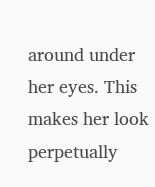around under her eyes. This makes her look perpetually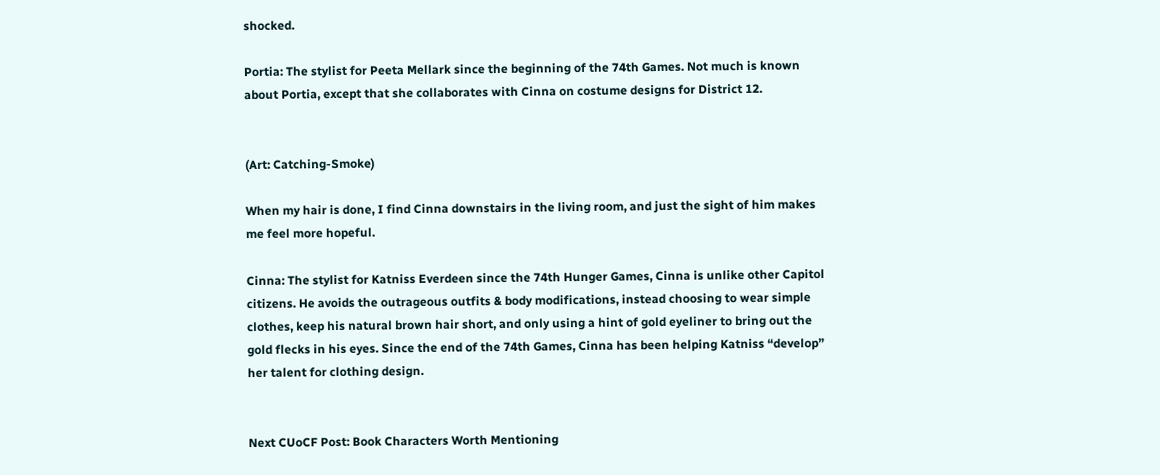shocked.

Portia: The stylist for Peeta Mellark since the beginning of the 74th Games. Not much is known about Portia, except that she collaborates with Cinna on costume designs for District 12.


(Art: Catching-Smoke)

When my hair is done, I find Cinna downstairs in the living room, and just the sight of him makes me feel more hopeful.

Cinna: The stylist for Katniss Everdeen since the 74th Hunger Games, Cinna is unlike other Capitol citizens. He avoids the outrageous outfits & body modifications, instead choosing to wear simple clothes, keep his natural brown hair short, and only using a hint of gold eyeliner to bring out the gold flecks in his eyes. Since the end of the 74th Games, Cinna has been helping Katniss “develop” her talent for clothing design.


Next CUoCF Post: Book Characters Worth Mentioning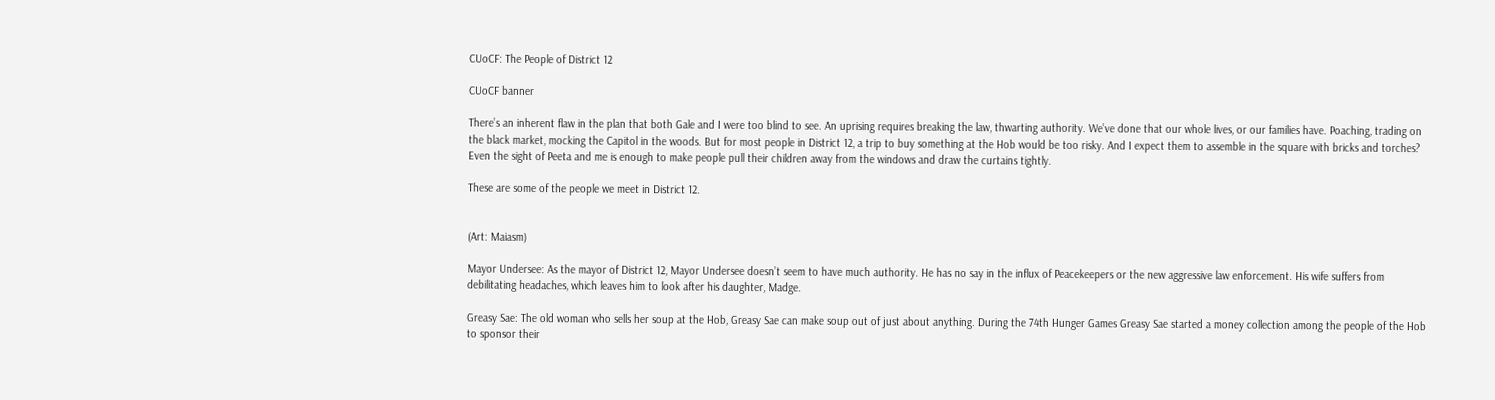CUoCF: The People of District 12

CUoCF banner

There’s an inherent flaw in the plan that both Gale and I were too blind to see. An uprising requires breaking the law, thwarting authority. We’ve done that our whole lives, or our families have. Poaching, trading on the black market, mocking the Capitol in the woods. But for most people in District 12, a trip to buy something at the Hob would be too risky. And I expect them to assemble in the square with bricks and torches? Even the sight of Peeta and me is enough to make people pull their children away from the windows and draw the curtains tightly.

These are some of the people we meet in District 12.


(Art: Maiasm)

Mayor Undersee: As the mayor of District 12, Mayor Undersee doesn’t seem to have much authority. He has no say in the influx of Peacekeepers or the new aggressive law enforcement. His wife suffers from debilitating headaches, which leaves him to look after his daughter, Madge.

Greasy Sae: The old woman who sells her soup at the Hob, Greasy Sae can make soup out of just about anything. During the 74th Hunger Games Greasy Sae started a money collection among the people of the Hob to sponsor their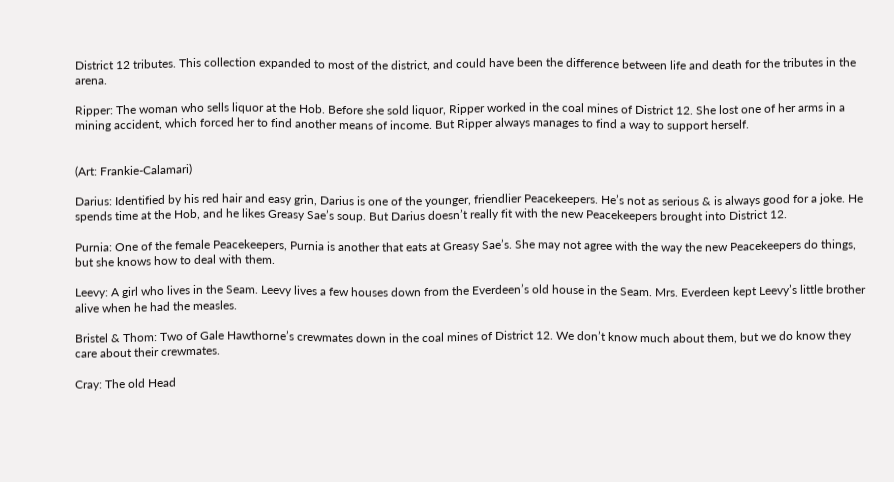District 12 tributes. This collection expanded to most of the district, and could have been the difference between life and death for the tributes in the arena.

Ripper: The woman who sells liquor at the Hob. Before she sold liquor, Ripper worked in the coal mines of District 12. She lost one of her arms in a mining accident, which forced her to find another means of income. But Ripper always manages to find a way to support herself.


(Art: Frankie-Calamari)

Darius: Identified by his red hair and easy grin, Darius is one of the younger, friendlier Peacekeepers. He’s not as serious & is always good for a joke. He spends time at the Hob, and he likes Greasy Sae’s soup. But Darius doesn’t really fit with the new Peacekeepers brought into District 12.

Purnia: One of the female Peacekeepers, Purnia is another that eats at Greasy Sae’s. She may not agree with the way the new Peacekeepers do things, but she knows how to deal with them.

Leevy: A girl who lives in the Seam. Leevy lives a few houses down from the Everdeen’s old house in the Seam. Mrs. Everdeen kept Leevy’s little brother alive when he had the measles.

Bristel & Thom: Two of Gale Hawthorne’s crewmates down in the coal mines of District 12. We don’t know much about them, but we do know they care about their crewmates.

Cray: The old Head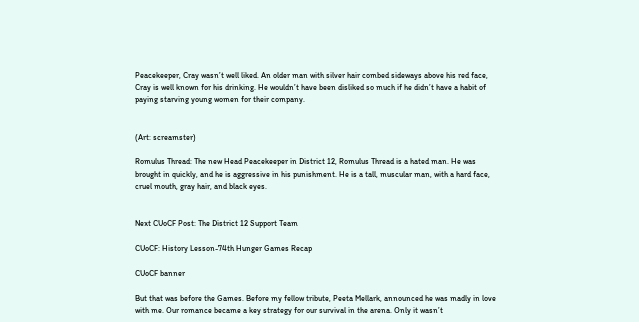Peacekeeper, Cray wasn’t well liked. An older man with silver hair combed sideways above his red face, Cray is well known for his drinking. He wouldn’t have been disliked so much if he didn’t have a habit of paying starving young women for their company.


(Art: screamster)

Romulus Thread: The new Head Peacekeeper in District 12, Romulus Thread is a hated man. He was brought in quickly, and he is aggressive in his punishment. He is a tall, muscular man, with a hard face, cruel mouth, gray hair, and black eyes.


Next CUoCF Post: The District 12 Support Team

CUoCF: History Lesson-74th Hunger Games Recap

CUoCF banner

But that was before the Games. Before my fellow tribute, Peeta Mellark, announced he was madly in love with me. Our romance became a key strategy for our survival in the arena. Only it wasn’t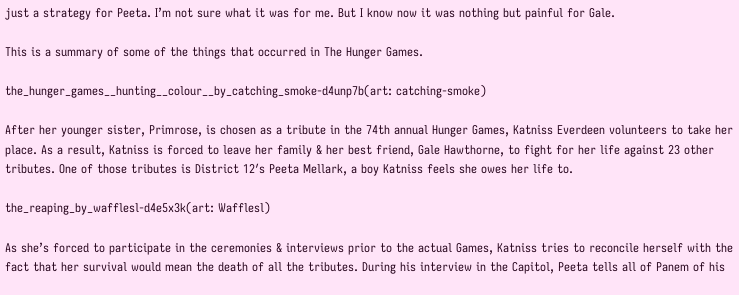just a strategy for Peeta. I’m not sure what it was for me. But I know now it was nothing but painful for Gale.

This is a summary of some of the things that occurred in The Hunger Games.

the_hunger_games__hunting__colour__by_catching_smoke-d4unp7b(art: catching-smoke)

After her younger sister, Primrose, is chosen as a tribute in the 74th annual Hunger Games, Katniss Everdeen volunteers to take her place. As a result, Katniss is forced to leave her family & her best friend, Gale Hawthorne, to fight for her life against 23 other tributes. One of those tributes is District 12′s Peeta Mellark, a boy Katniss feels she owes her life to.

the_reaping_by_wafflesl-d4e5x3k(art: Wafflesl)

As she’s forced to participate in the ceremonies & interviews prior to the actual Games, Katniss tries to reconcile herself with the fact that her survival would mean the death of all the tributes. During his interview in the Capitol, Peeta tells all of Panem of his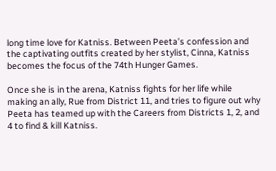long time love for Katniss. Between Peeta’s confession and the captivating outfits created by her stylist, Cinna, Katniss becomes the focus of the 74th Hunger Games.

Once she is in the arena, Katniss fights for her life while making an ally, Rue from District 11, and tries to figure out why Peeta has teamed up with the Careers from Districts 1, 2, and 4 to find & kill Katniss.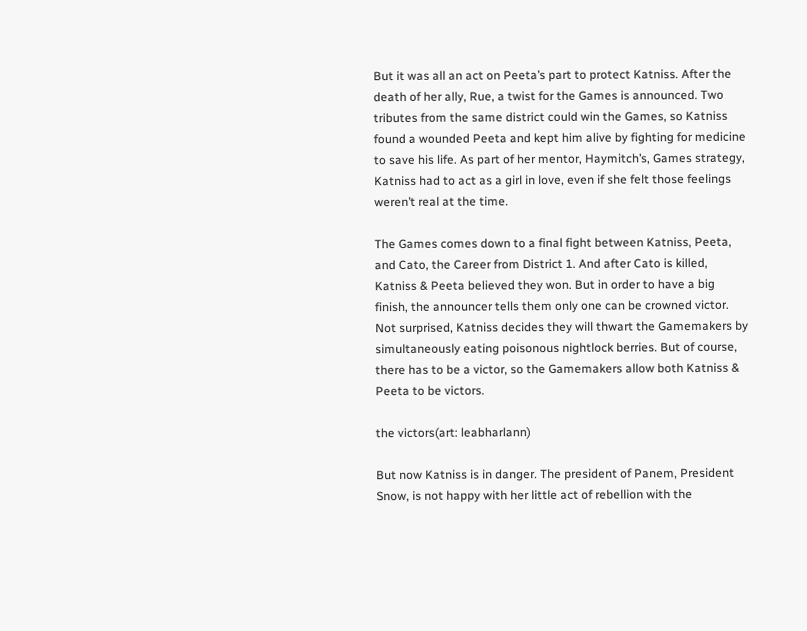But it was all an act on Peeta’s part to protect Katniss. After the death of her ally, Rue, a twist for the Games is announced. Two tributes from the same district could win the Games, so Katniss found a wounded Peeta and kept him alive by fighting for medicine to save his life. As part of her mentor, Haymitch’s, Games strategy, Katniss had to act as a girl in love, even if she felt those feelings weren’t real at the time.

The Games comes down to a final fight between Katniss, Peeta, and Cato, the Career from District 1. And after Cato is killed, Katniss & Peeta believed they won. But in order to have a big finish, the announcer tells them only one can be crowned victor. Not surprised, Katniss decides they will thwart the Gamemakers by simultaneously eating poisonous nightlock berries. But of course, there has to be a victor, so the Gamemakers allow both Katniss & Peeta to be victors.

the victors(art: leabharlann)

But now Katniss is in danger. The president of Panem, President Snow, is not happy with her little act of rebellion with the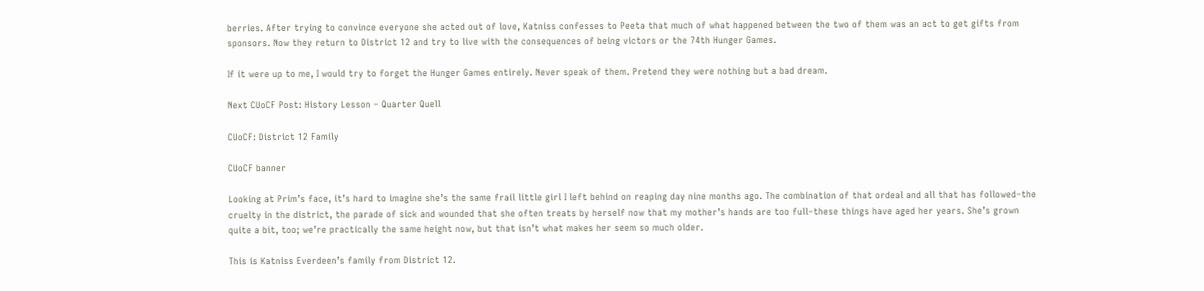berries. After trying to convince everyone she acted out of love, Katniss confesses to Peeta that much of what happened between the two of them was an act to get gifts from sponsors. Now they return to District 12 and try to live with the consequences of being victors or the 74th Hunger Games.

If it were up to me, I would try to forget the Hunger Games entirely. Never speak of them. Pretend they were nothing but a bad dream.

Next CUoCF Post: History Lesson – Quarter Quell

CUoCF: District 12 Family

CUoCF banner

Looking at Prim’s face, it’s hard to imagine she’s the same frail little girl I left behind on reaping day nine months ago. The combination of that ordeal and all that has followed–the cruelty in the district, the parade of sick and wounded that she often treats by herself now that my mother’s hands are too full–these things have aged her years. She’s grown quite a bit, too; we’re practically the same height now, but that isn’t what makes her seem so much older.

This is Katniss Everdeen’s family from District 12.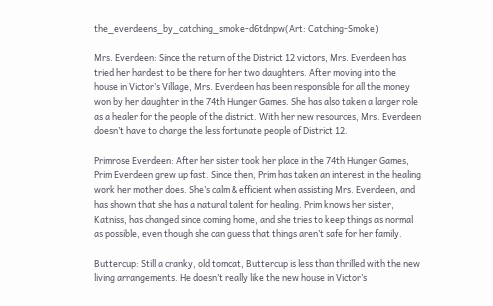the_everdeens_by_catching_smoke-d6tdnpw(Art: Catching-Smoke)

Mrs. Everdeen: Since the return of the District 12 victors, Mrs. Everdeen has tried her hardest to be there for her two daughters. After moving into the house in Victor’s Village, Mrs. Everdeen has been responsible for all the money won by her daughter in the 74th Hunger Games. She has also taken a larger role as a healer for the people of the district. With her new resources, Mrs. Everdeen doesn’t have to charge the less fortunate people of District 12.

Primrose Everdeen: After her sister took her place in the 74th Hunger Games, Prim Everdeen grew up fast. Since then, Prim has taken an interest in the healing work her mother does. She’s calm & efficient when assisting Mrs. Everdeen, and has shown that she has a natural talent for healing. Prim knows her sister, Katniss, has changed since coming home, and she tries to keep things as normal as possible, even though she can guess that things aren’t safe for her family.

Buttercup: Still a cranky, old tomcat, Buttercup is less than thrilled with the new living arrangements. He doesn’t really like the new house in Victor’s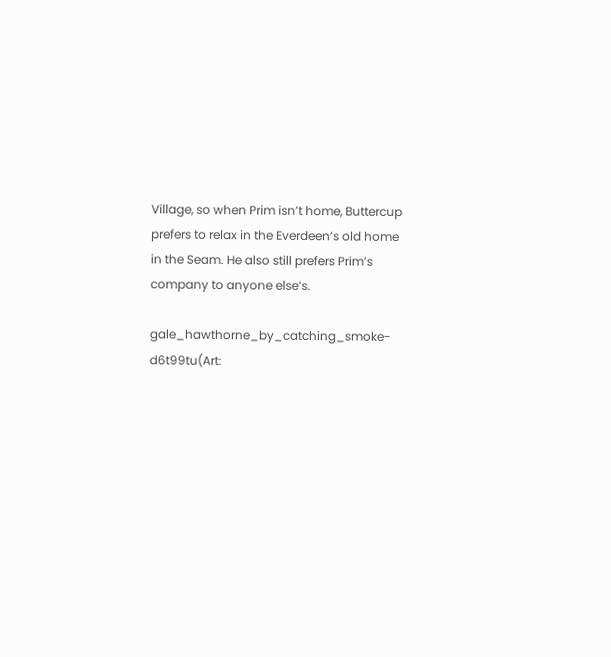Village, so when Prim isn’t home, Buttercup prefers to relax in the Everdeen’s old home in the Seam. He also still prefers Prim’s company to anyone else’s.

gale_hawthorne_by_catching_smoke-d6t99tu(Art: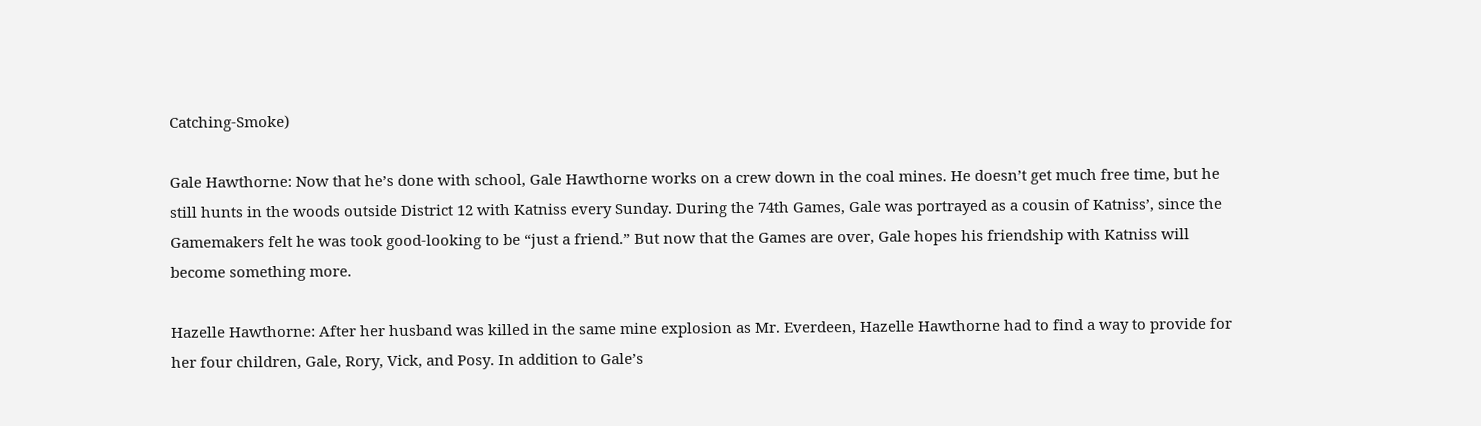Catching-Smoke)

Gale Hawthorne: Now that he’s done with school, Gale Hawthorne works on a crew down in the coal mines. He doesn’t get much free time, but he still hunts in the woods outside District 12 with Katniss every Sunday. During the 74th Games, Gale was portrayed as a cousin of Katniss’, since the Gamemakers felt he was took good-looking to be “just a friend.” But now that the Games are over, Gale hopes his friendship with Katniss will become something more.

Hazelle Hawthorne: After her husband was killed in the same mine explosion as Mr. Everdeen, Hazelle Hawthorne had to find a way to provide for her four children, Gale, Rory, Vick, and Posy. In addition to Gale’s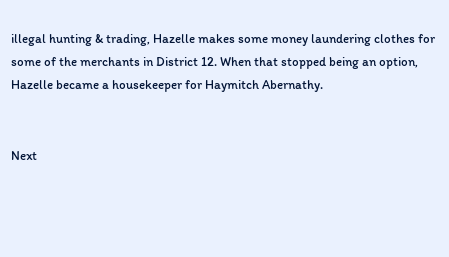illegal hunting & trading, Hazelle makes some money laundering clothes for some of the merchants in District 12. When that stopped being an option, Hazelle became a housekeeper for Haymitch Abernathy.


Next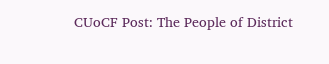CUoCF Post: The People of District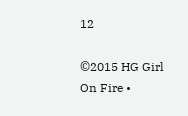12

©2015 HG Girl On Fire •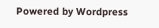Powered by Wordpress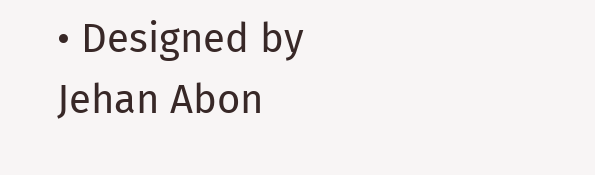• Designed by Jehan Abon